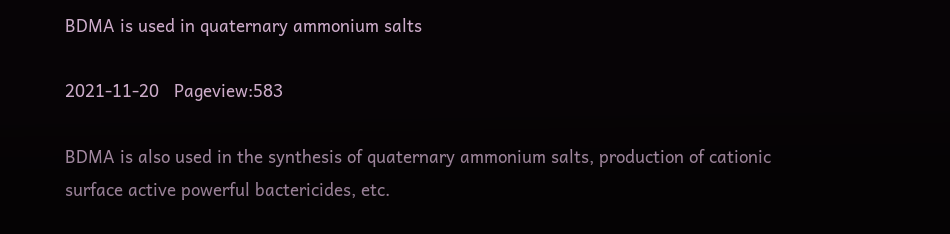BDMA is used in quaternary ammonium salts

2021-11-20   Pageview:583

BDMA is also used in the synthesis of quaternary ammonium salts, production of cationic surface active powerful bactericides, etc.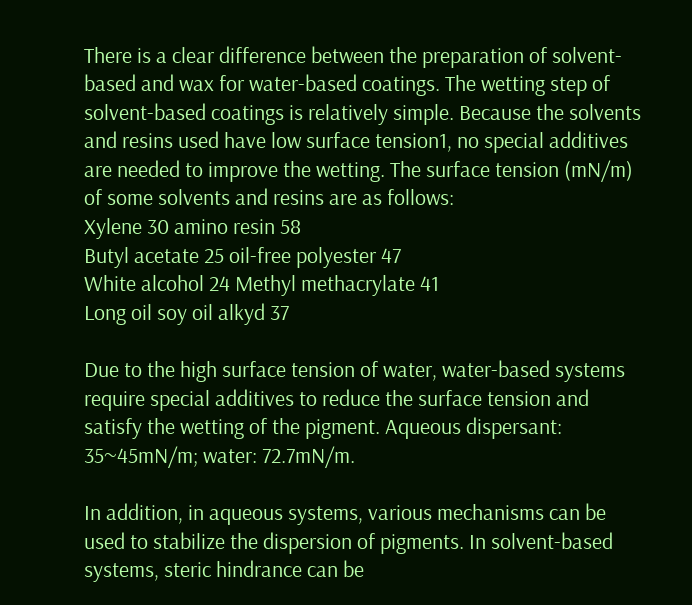There is a clear difference between the preparation of solvent-based and wax for water-based coatings. The wetting step of solvent-based coatings is relatively simple. Because the solvents and resins used have low surface tension1, no special additives are needed to improve the wetting. The surface tension (mN/m) of some solvents and resins are as follows:
Xylene 30 amino resin 58
Butyl acetate 25 oil-free polyester 47
White alcohol 24 Methyl methacrylate 41
Long oil soy oil alkyd 37

Due to the high surface tension of water, water-based systems require special additives to reduce the surface tension and satisfy the wetting of the pigment. Aqueous dispersant: 35~45mN/m; water: 72.7mN/m.

In addition, in aqueous systems, various mechanisms can be used to stabilize the dispersion of pigments. In solvent-based systems, steric hindrance can be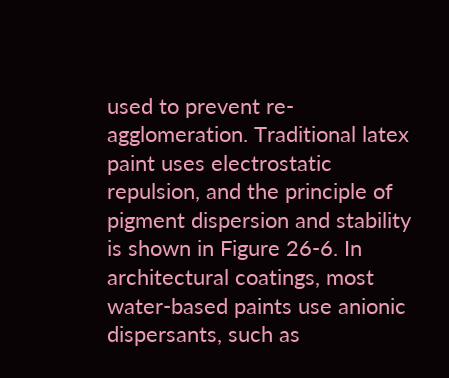used to prevent re-agglomeration. Traditional latex paint uses electrostatic repulsion, and the principle of pigment dispersion and stability is shown in Figure 26-6. In architectural coatings, most water-based paints use anionic dispersants, such as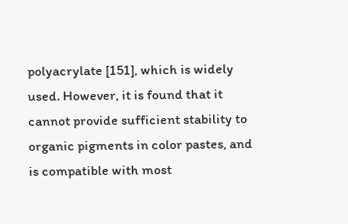polyacrylate [151], which is widely used. However, it is found that it cannot provide sufficient stability to organic pigments in color pastes, and is compatible with most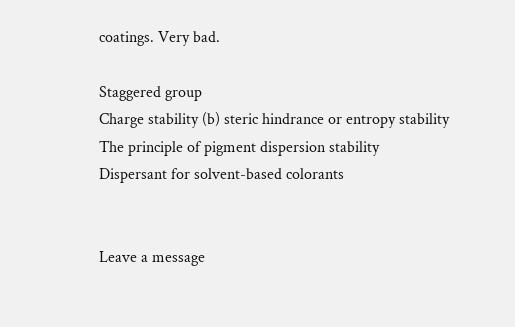coatings. Very bad.

Staggered group
Charge stability (b) steric hindrance or entropy stability
The principle of pigment dispersion stability
Dispersant for solvent-based colorants


Leave a message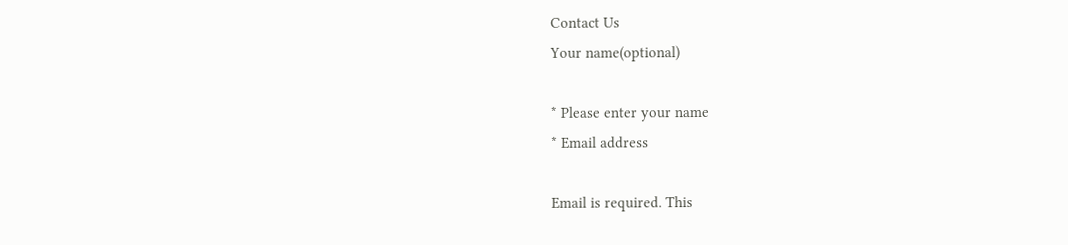Contact Us
Your name(optional)

* Please enter your name
* Email address

Email is required. This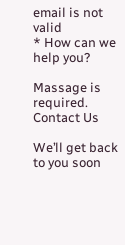email is not valid
* How can we help you?

Massage is required.
Contact Us

We’ll get back to you soon